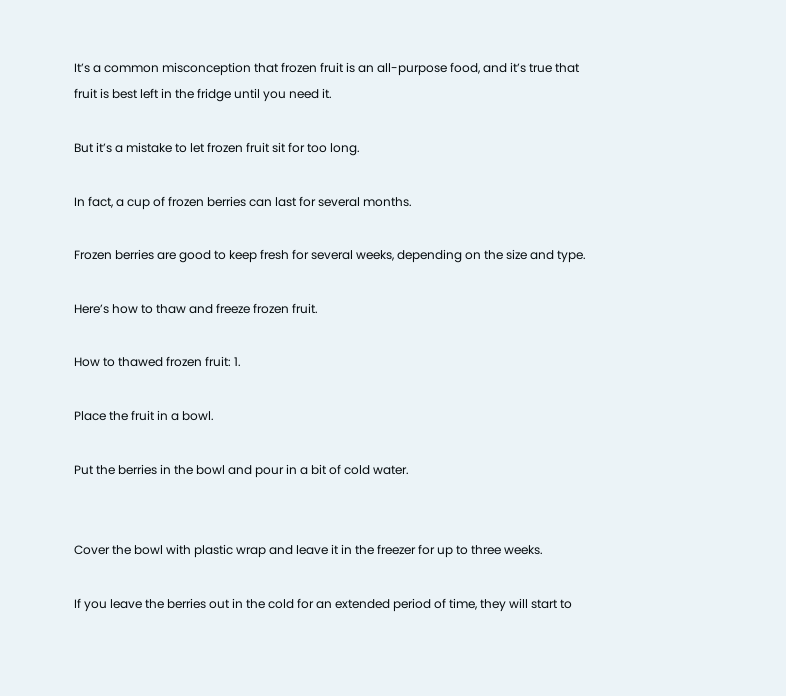It’s a common misconception that frozen fruit is an all-purpose food, and it’s true that fruit is best left in the fridge until you need it.

But it’s a mistake to let frozen fruit sit for too long.

In fact, a cup of frozen berries can last for several months.

Frozen berries are good to keep fresh for several weeks, depending on the size and type.

Here’s how to thaw and freeze frozen fruit.

How to thawed frozen fruit: 1.

Place the fruit in a bowl.

Put the berries in the bowl and pour in a bit of cold water.


Cover the bowl with plastic wrap and leave it in the freezer for up to three weeks.

If you leave the berries out in the cold for an extended period of time, they will start to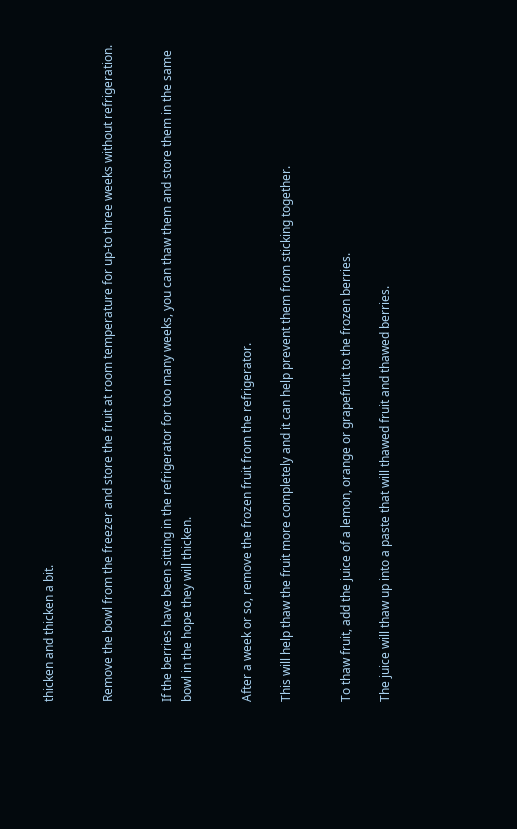thicken and thicken a bit.


Remove the bowl from the freezer and store the fruit at room temperature for up-to three weeks without refrigeration.


If the berries have been sitting in the refrigerator for too many weeks, you can thaw them and store them in the same bowl in the hope they will thicken.


After a week or so, remove the frozen fruit from the refrigerator.

This will help thaw the fruit more completely and it can help prevent them from sticking together.


To thaw fruit, add the juice of a lemon, orange or grapefruit to the frozen berries.

The juice will thaw up into a paste that will thawed fruit and thawed berries.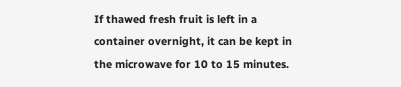If thawed fresh fruit is left in a container overnight, it can be kept in the microwave for 10 to 15 minutes.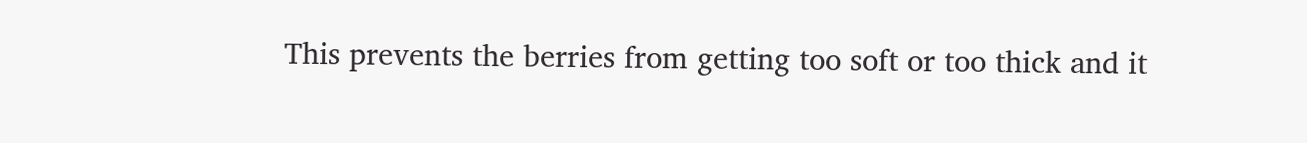This prevents the berries from getting too soft or too thick and it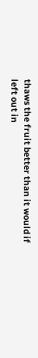thaws the fruit better than it would if left out in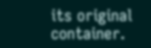its original container.